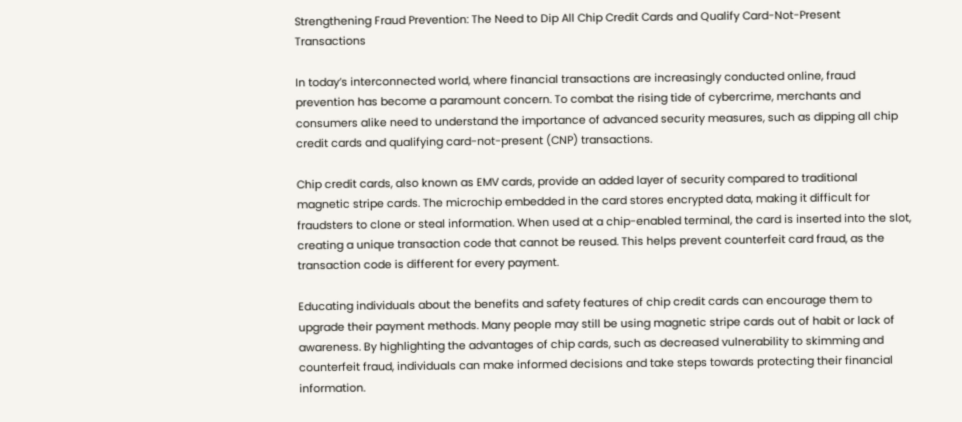Strengthening Fraud Prevention: The Need to Dip All Chip Credit Cards and Qualify Card-Not-Present Transactions

In today’s interconnected world, where financial transactions are increasingly conducted online, fraud prevention has become a paramount concern. To combat the rising tide of cybercrime, merchants and consumers alike need to understand the importance of advanced security measures, such as dipping all chip credit cards and qualifying card-not-present (CNP) transactions.

Chip credit cards, also known as EMV cards, provide an added layer of security compared to traditional magnetic stripe cards. The microchip embedded in the card stores encrypted data, making it difficult for fraudsters to clone or steal information. When used at a chip-enabled terminal, the card is inserted into the slot, creating a unique transaction code that cannot be reused. This helps prevent counterfeit card fraud, as the transaction code is different for every payment.

Educating individuals about the benefits and safety features of chip credit cards can encourage them to upgrade their payment methods. Many people may still be using magnetic stripe cards out of habit or lack of awareness. By highlighting the advantages of chip cards, such as decreased vulnerability to skimming and counterfeit fraud, individuals can make informed decisions and take steps towards protecting their financial information.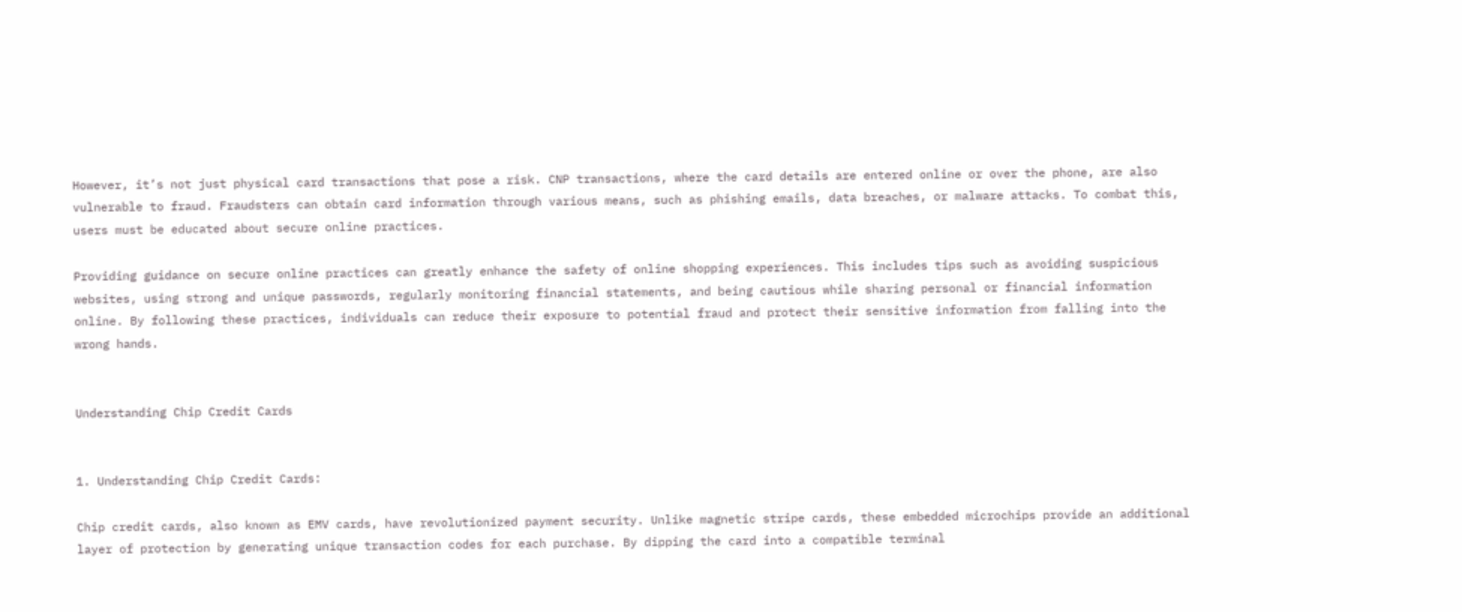However, it’s not just physical card transactions that pose a risk. CNP transactions, where the card details are entered online or over the phone, are also vulnerable to fraud. Fraudsters can obtain card information through various means, such as phishing emails, data breaches, or malware attacks. To combat this, users must be educated about secure online practices.

Providing guidance on secure online practices can greatly enhance the safety of online shopping experiences. This includes tips such as avoiding suspicious websites, using strong and unique passwords, regularly monitoring financial statements, and being cautious while sharing personal or financial information online. By following these practices, individuals can reduce their exposure to potential fraud and protect their sensitive information from falling into the wrong hands.


Understanding Chip Credit Cards


1. Understanding Chip Credit Cards:

Chip credit cards, also known as EMV cards, have revolutionized payment security. Unlike magnetic stripe cards, these embedded microchips provide an additional layer of protection by generating unique transaction codes for each purchase. By dipping the card into a compatible terminal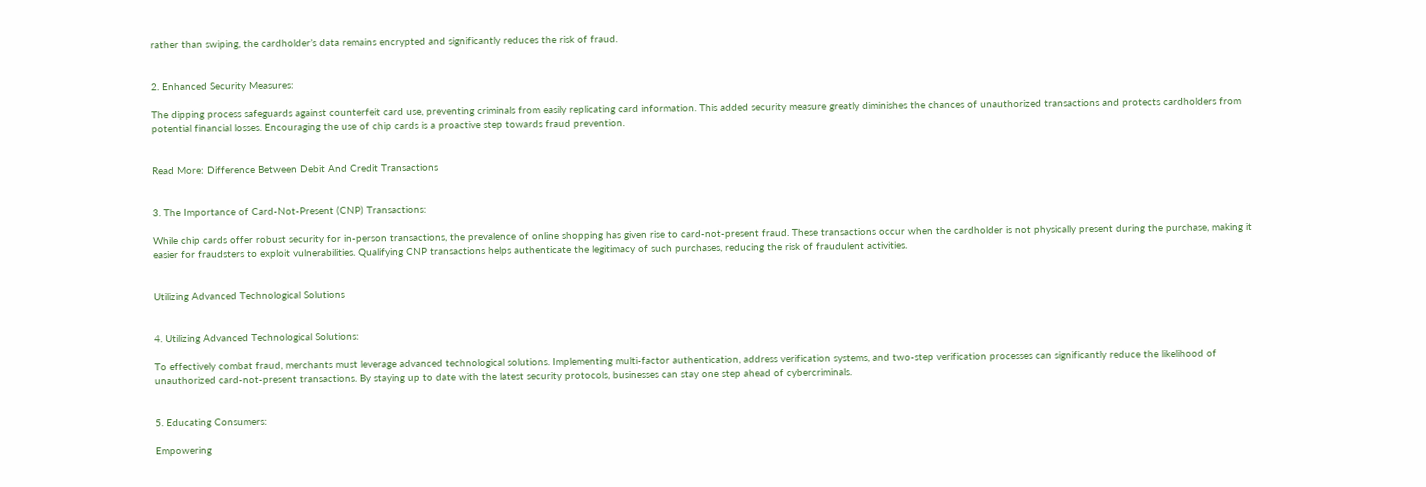rather than swiping, the cardholder’s data remains encrypted and significantly reduces the risk of fraud.


2. Enhanced Security Measures:

The dipping process safeguards against counterfeit card use, preventing criminals from easily replicating card information. This added security measure greatly diminishes the chances of unauthorized transactions and protects cardholders from potential financial losses. Encouraging the use of chip cards is a proactive step towards fraud prevention.


Read More: Difference Between Debit And Credit Transactions


3. The Importance of Card-Not-Present (CNP) Transactions:

While chip cards offer robust security for in-person transactions, the prevalence of online shopping has given rise to card-not-present fraud. These transactions occur when the cardholder is not physically present during the purchase, making it easier for fraudsters to exploit vulnerabilities. Qualifying CNP transactions helps authenticate the legitimacy of such purchases, reducing the risk of fraudulent activities.


Utilizing Advanced Technological Solutions


4. Utilizing Advanced Technological Solutions:

To effectively combat fraud, merchants must leverage advanced technological solutions. Implementing multi-factor authentication, address verification systems, and two-step verification processes can significantly reduce the likelihood of unauthorized card-not-present transactions. By staying up to date with the latest security protocols, businesses can stay one step ahead of cybercriminals.


5. Educating Consumers:

Empowering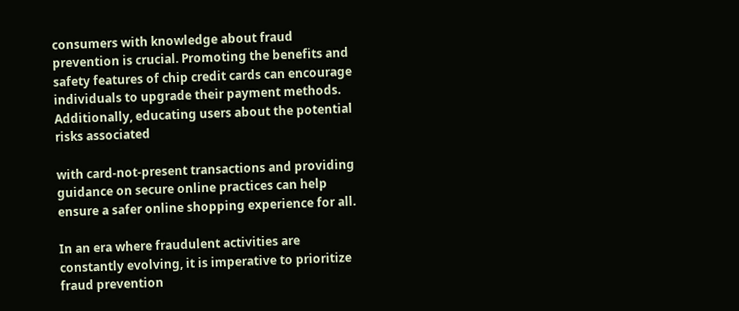consumers with knowledge about fraud prevention is crucial. Promoting the benefits and safety features of chip credit cards can encourage individuals to upgrade their payment methods. Additionally, educating users about the potential risks associated

with card-not-present transactions and providing guidance on secure online practices can help ensure a safer online shopping experience for all.

In an era where fraudulent activities are constantly evolving, it is imperative to prioritize fraud prevention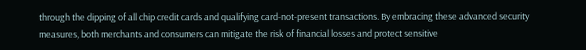through the dipping of all chip credit cards and qualifying card-not-present transactions. By embracing these advanced security measures, both merchants and consumers can mitigate the risk of financial losses and protect sensitive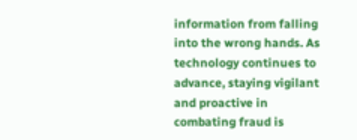information from falling into the wrong hands. As technology continues to advance, staying vigilant and proactive in combating fraud is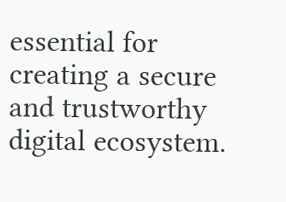essential for creating a secure and trustworthy digital ecosystem.